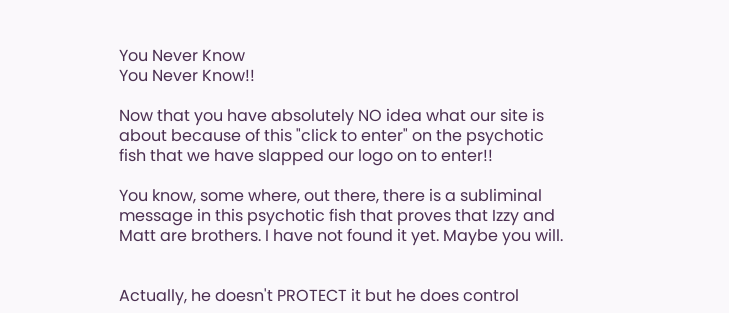You Never Know
You Never Know!!

Now that you have absolutely NO idea what our site is about because of this "click to enter" on the psychotic fish that we have slapped our logo on to enter!!

You know, some where, out there, there is a subliminal message in this psychotic fish that proves that Izzy and Matt are brothers. I have not found it yet. Maybe you will.


Actually, he doesn't PROTECT it but he does control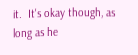it.  It's okay though, as long as he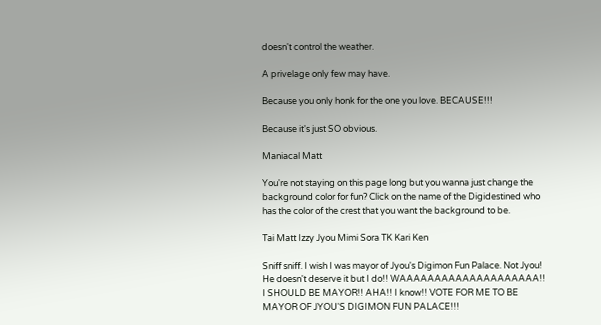doesn't control the weather.

A privelage only few may have.

Because you only honk for the one you love. BECAUSE!!!

Because it's just SO obvious.

Maniacal Matt

You're not staying on this page long but you wanna just change the background color for fun? Click on the name of the Digidestined who has the color of the crest that you want the background to be.

Tai Matt Izzy Jyou Mimi Sora TK Kari Ken

Sniff sniff. I wish I was mayor of Jyou's Digimon Fun Palace. Not Jyou! He doesn't deserve it but I do!! WAAAAAAAAAAAAAAAAAAAA!! I SHOULD BE MAYOR!! AHA!! I know!! VOTE FOR ME TO BE MAYOR OF JYOU'S DIGIMON FUN PALACE!!!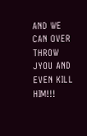AND WE CAN OVER THROW JYOU AND EVEN KILL HIM!!!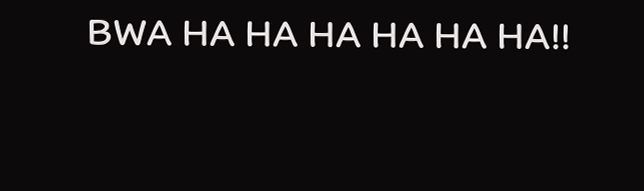BWA HA HA HA HA HA HA!!